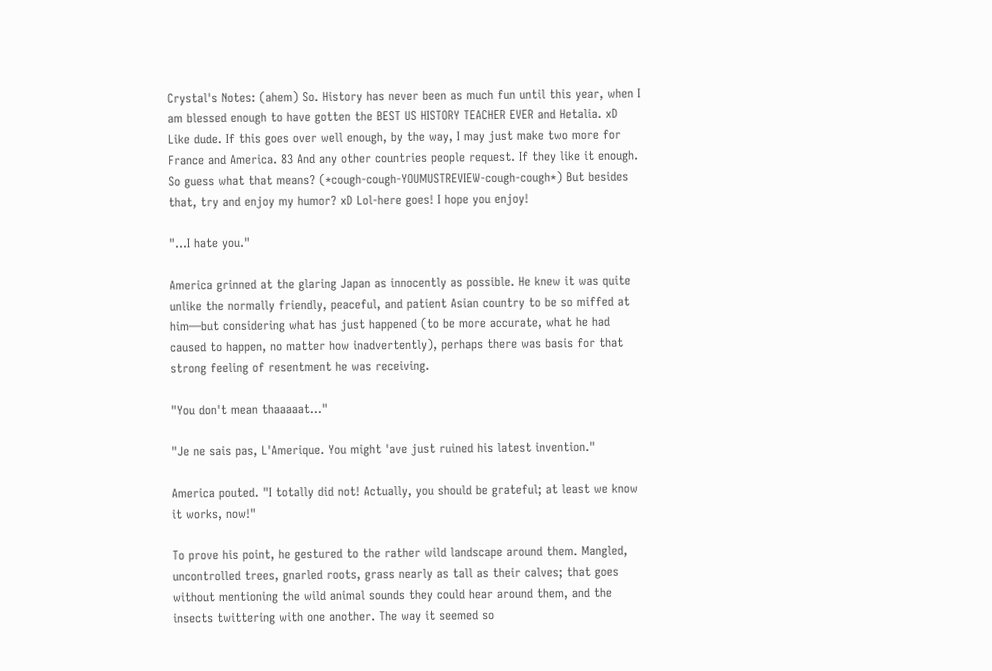Crystal's Notes: (ahem) So. History has never been as much fun until this year, when I am blessed enough to have gotten the BEST US HISTORY TEACHER EVER and Hetalia. xD Like dude. If this goes over well enough, by the way, I may just make two more for France and America. 83 And any other countries people request. If they like it enough. So guess what that means? (*cough-cough-YOUMUSTREVIEW-cough-cough*) But besides that, try and enjoy my humor? xD Lol-here goes! I hope you enjoy!

"…I hate you."

America grinned at the glaring Japan as innocently as possible. He knew it was quite unlike the normally friendly, peaceful, and patient Asian country to be so miffed at him—but considering what has just happened (to be more accurate, what he had caused to happen, no matter how inadvertently), perhaps there was basis for that strong feeling of resentment he was receiving.

"You don't mean thaaaaat…"

"Je ne sais pas, L'Amerique. You might 'ave just ruined his latest invention."

America pouted. "I totally did not! Actually, you should be grateful; at least we know it works, now!"

To prove his point, he gestured to the rather wild landscape around them. Mangled, uncontrolled trees, gnarled roots, grass nearly as tall as their calves; that goes without mentioning the wild animal sounds they could hear around them, and the insects twittering with one another. The way it seemed so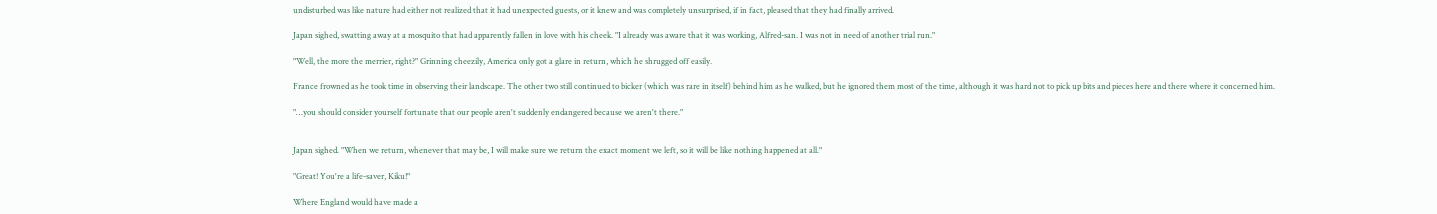undisturbed was like nature had either not realized that it had unexpected guests, or it knew and was completely unsurprised, if in fact, pleased that they had finally arrived.

Japan sighed, swatting away at a mosquito that had apparently fallen in love with his cheek. "I already was aware that it was working, Alfred-san. I was not in need of another trial run."

"Well, the more the merrier, right?" Grinning cheezily, America only got a glare in return, which he shrugged off easily.

France frowned as he took time in observing their landscape. The other two still continued to bicker (which was rare in itself) behind him as he walked, but he ignored them most of the time, although it was hard not to pick up bits and pieces here and there where it concerned him.

"…you should consider yourself fortunate that our people aren't suddenly endangered because we aren't there."


Japan sighed. "When we return, whenever that may be, I will make sure we return the exact moment we left, so it will be like nothing happened at all."

"Great! You're a life-saver, Kiku!"

Where England would have made a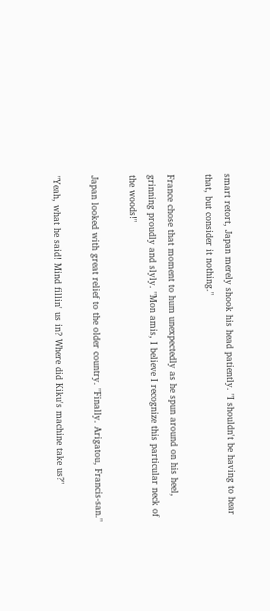smart retort, Japan merely shook his head patiently. "I shouldn't be having to hear that, but consider it nothing."

France chose that moment to hum unexpectedly as he spun around on his heel, grinning proudly and slyly. "Mon amis, I believe I recognize this particular neck of the woods!"

Japan looked with great relief to the older country. "Finally. Arigatou, Francis-san."

"Yeah, what he said! Mind fillin' us in? Where did Kiku's machine take us?"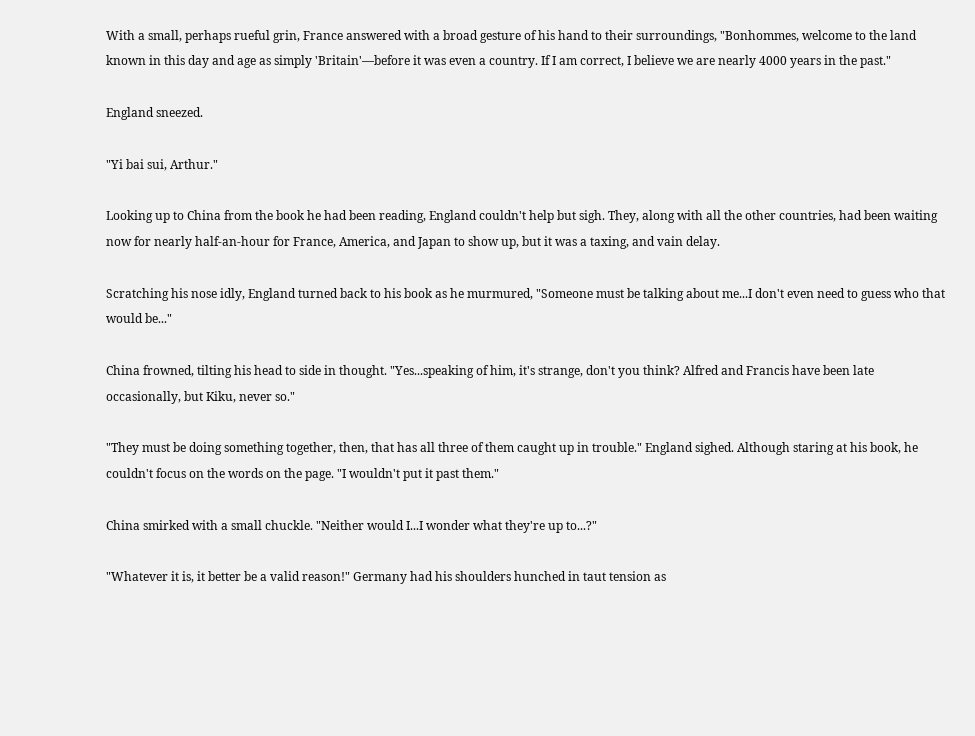With a small, perhaps rueful grin, France answered with a broad gesture of his hand to their surroundings, "Bonhommes, welcome to the land known in this day and age as simply 'Britain'—before it was even a country. If I am correct, I believe we are nearly 4000 years in the past."

England sneezed.

"Yi bai sui, Arthur."

Looking up to China from the book he had been reading, England couldn't help but sigh. They, along with all the other countries, had been waiting now for nearly half-an-hour for France, America, and Japan to show up, but it was a taxing, and vain delay.

Scratching his nose idly, England turned back to his book as he murmured, "Someone must be talking about me...I don't even need to guess who that would be..."

China frowned, tilting his head to side in thought. "Yes...speaking of him, it's strange, don't you think? Alfred and Francis have been late occasionally, but Kiku, never so."

"They must be doing something together, then, that has all three of them caught up in trouble." England sighed. Although staring at his book, he couldn't focus on the words on the page. "I wouldn't put it past them."

China smirked with a small chuckle. "Neither would I...I wonder what they're up to...?"

"Whatever it is, it better be a valid reason!" Germany had his shoulders hunched in taut tension as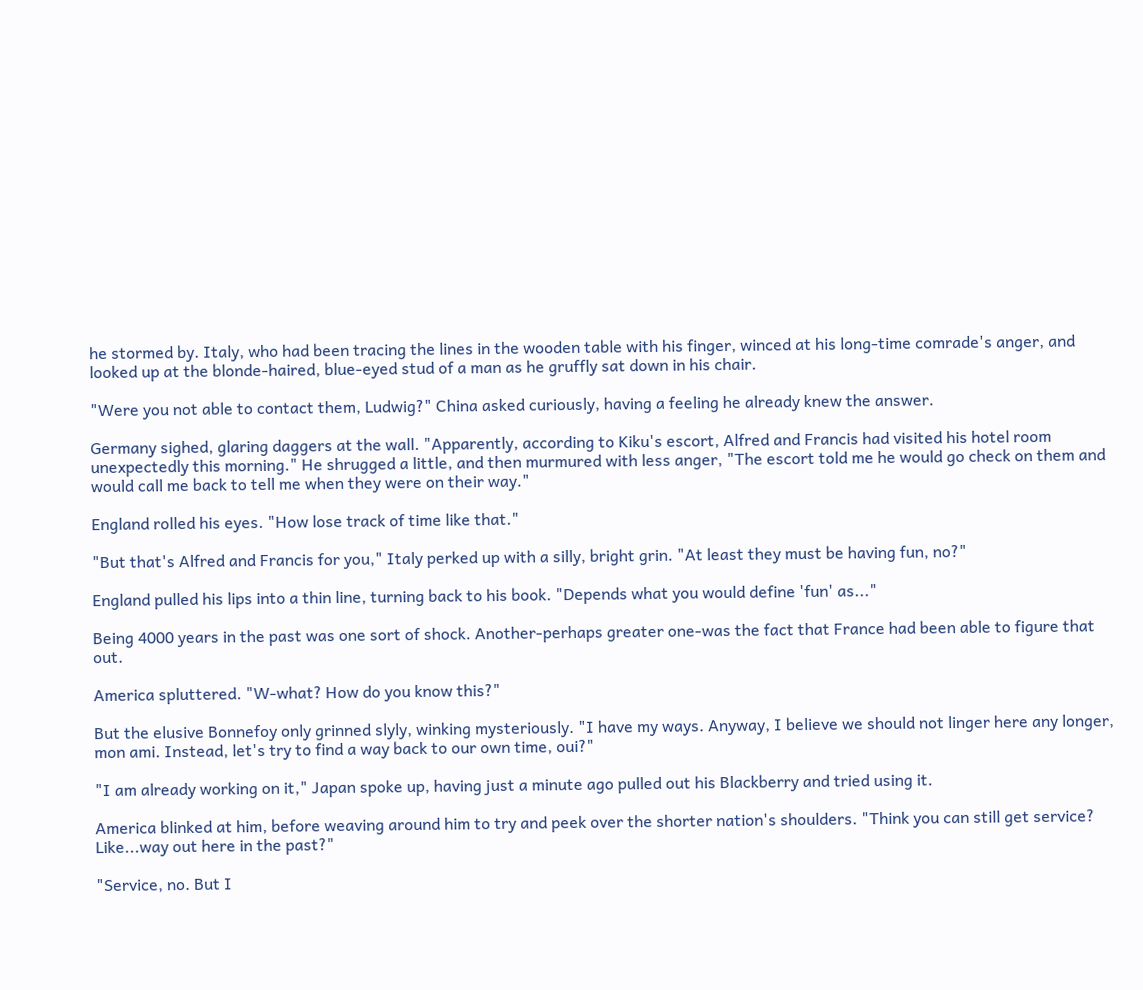he stormed by. Italy, who had been tracing the lines in the wooden table with his finger, winced at his long-time comrade's anger, and looked up at the blonde-haired, blue-eyed stud of a man as he gruffly sat down in his chair.

"Were you not able to contact them, Ludwig?" China asked curiously, having a feeling he already knew the answer.

Germany sighed, glaring daggers at the wall. "Apparently, according to Kiku's escort, Alfred and Francis had visited his hotel room unexpectedly this morning." He shrugged a little, and then murmured with less anger, "The escort told me he would go check on them and would call me back to tell me when they were on their way."

England rolled his eyes. "How lose track of time like that."

"But that's Alfred and Francis for you," Italy perked up with a silly, bright grin. "At least they must be having fun, no?"

England pulled his lips into a thin line, turning back to his book. "Depends what you would define 'fun' as..."

Being 4000 years in the past was one sort of shock. Another-perhaps greater one-was the fact that France had been able to figure that out.

America spluttered. "W-what? How do you know this?"

But the elusive Bonnefoy only grinned slyly, winking mysteriously. "I have my ways. Anyway, I believe we should not linger here any longer, mon ami. Instead, let's try to find a way back to our own time, oui?"

"I am already working on it," Japan spoke up, having just a minute ago pulled out his Blackberry and tried using it.

America blinked at him, before weaving around him to try and peek over the shorter nation's shoulders. "Think you can still get service? Like...way out here in the past?"

"Service, no. But I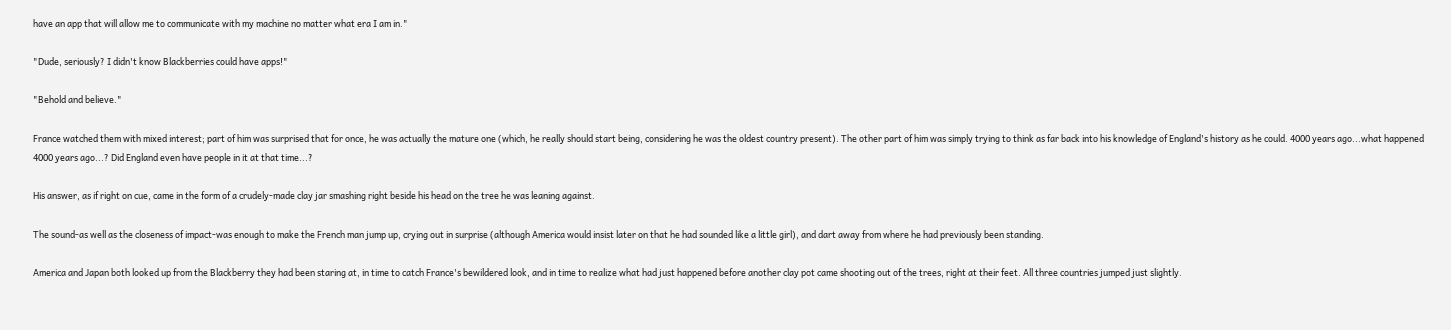have an app that will allow me to communicate with my machine no matter what era I am in."

"Dude, seriously? I didn't know Blackberries could have apps!"

"Behold and believe."

France watched them with mixed interest; part of him was surprised that for once, he was actually the mature one (which, he really should start being, considering he was the oldest country present). The other part of him was simply trying to think as far back into his knowledge of England's history as he could. 4000 years ago...what happened 4000 years ago...? Did England even have people in it at that time...?

His answer, as if right on cue, came in the form of a crudely-made clay jar smashing right beside his head on the tree he was leaning against.

The sound-as well as the closeness of impact-was enough to make the French man jump up, crying out in surprise (although America would insist later on that he had sounded like a little girl), and dart away from where he had previously been standing.

America and Japan both looked up from the Blackberry they had been staring at, in time to catch France's bewildered look, and in time to realize what had just happened before another clay pot came shooting out of the trees, right at their feet. All three countries jumped just slightly.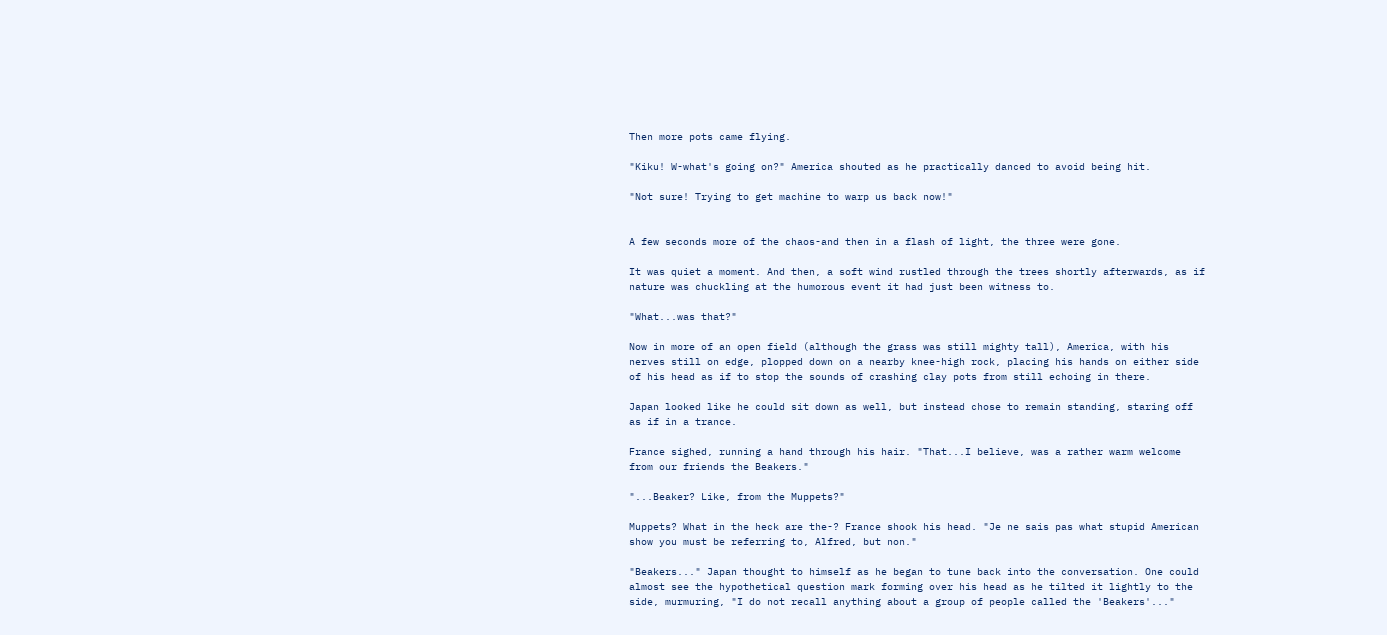Then more pots came flying.

"Kiku! W-what's going on?" America shouted as he practically danced to avoid being hit.

"Not sure! Trying to get machine to warp us back now!"


A few seconds more of the chaos-and then in a flash of light, the three were gone.

It was quiet a moment. And then, a soft wind rustled through the trees shortly afterwards, as if nature was chuckling at the humorous event it had just been witness to.

"What...was that?"

Now in more of an open field (although the grass was still mighty tall), America, with his nerves still on edge, plopped down on a nearby knee-high rock, placing his hands on either side of his head as if to stop the sounds of crashing clay pots from still echoing in there.

Japan looked like he could sit down as well, but instead chose to remain standing, staring off as if in a trance.

France sighed, running a hand through his hair. "That...I believe, was a rather warm welcome from our friends the Beakers."

"...Beaker? Like, from the Muppets?"

Muppets? What in the heck are the-? France shook his head. "Je ne sais pas what stupid American show you must be referring to, Alfred, but non."

"Beakers..." Japan thought to himself as he began to tune back into the conversation. One could almost see the hypothetical question mark forming over his head as he tilted it lightly to the side, murmuring, "I do not recall anything about a group of people called the 'Beakers'..."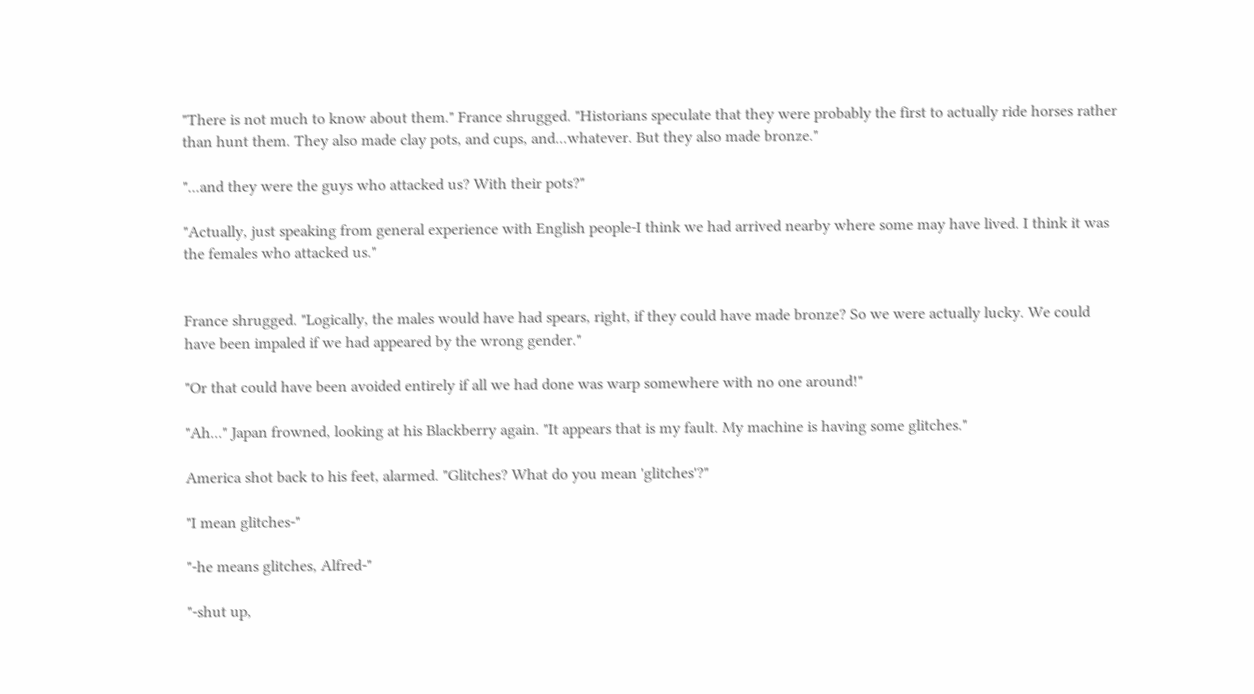"There is not much to know about them." France shrugged. "Historians speculate that they were probably the first to actually ride horses rather than hunt them. They also made clay pots, and cups, and...whatever. But they also made bronze."

"...and they were the guys who attacked us? With their pots?"

"Actually, just speaking from general experience with English people-I think we had arrived nearby where some may have lived. I think it was the females who attacked us."


France shrugged. "Logically, the males would have had spears, right, if they could have made bronze? So we were actually lucky. We could have been impaled if we had appeared by the wrong gender."

"Or that could have been avoided entirely if all we had done was warp somewhere with no one around!"

"Ah..." Japan frowned, looking at his Blackberry again. "It appears that is my fault. My machine is having some glitches."

America shot back to his feet, alarmed. "Glitches? What do you mean 'glitches'?"

"I mean glitches-"

"-he means glitches, Alfred-"

"-shut up,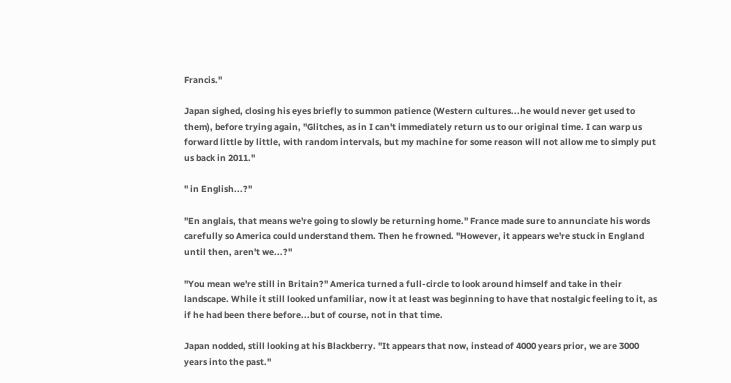Francis."

Japan sighed, closing his eyes briefly to summon patience (Western cultures...he would never get used to them), before trying again, "Glitches, as in I can't immediately return us to our original time. I can warp us forward little by little, with random intervals, but my machine for some reason will not allow me to simply put us back in 2011."

" in English...?"

"En anglais, that means we're going to slowly be returning home." France made sure to annunciate his words carefully so America could understand them. Then he frowned. "However, it appears we're stuck in England until then, aren't we...?"

"You mean we're still in Britain?" America turned a full-circle to look around himself and take in their landscape. While it still looked unfamiliar, now it at least was beginning to have that nostalgic feeling to it, as if he had been there before...but of course, not in that time.

Japan nodded, still looking at his Blackberry. "It appears that now, instead of 4000 years prior, we are 3000 years into the past."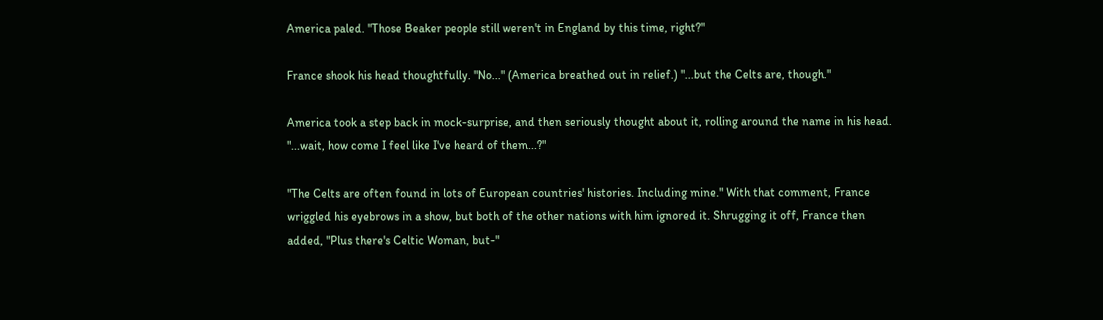America paled. "Those Beaker people still weren't in England by this time, right?"

France shook his head thoughtfully. "No..." (America breathed out in relief.) "...but the Celts are, though."

America took a step back in mock-surprise, and then seriously thought about it, rolling around the name in his head. "...wait, how come I feel like I've heard of them...?"

"The Celts are often found in lots of European countries' histories. Including mine." With that comment, France wriggled his eyebrows in a show, but both of the other nations with him ignored it. Shrugging it off, France then added, "Plus there's Celtic Woman, but-"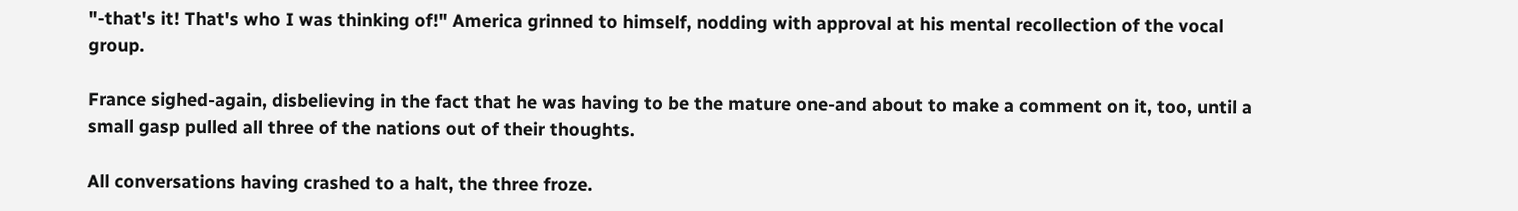"-that's it! That's who I was thinking of!" America grinned to himself, nodding with approval at his mental recollection of the vocal group.

France sighed-again, disbelieving in the fact that he was having to be the mature one-and about to make a comment on it, too, until a small gasp pulled all three of the nations out of their thoughts.

All conversations having crashed to a halt, the three froze.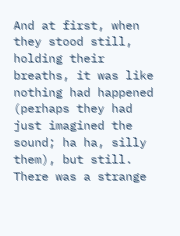And at first, when they stood still, holding their breaths, it was like nothing had happened (perhaps they had just imagined the sound; ha ha, silly them), but still. There was a strange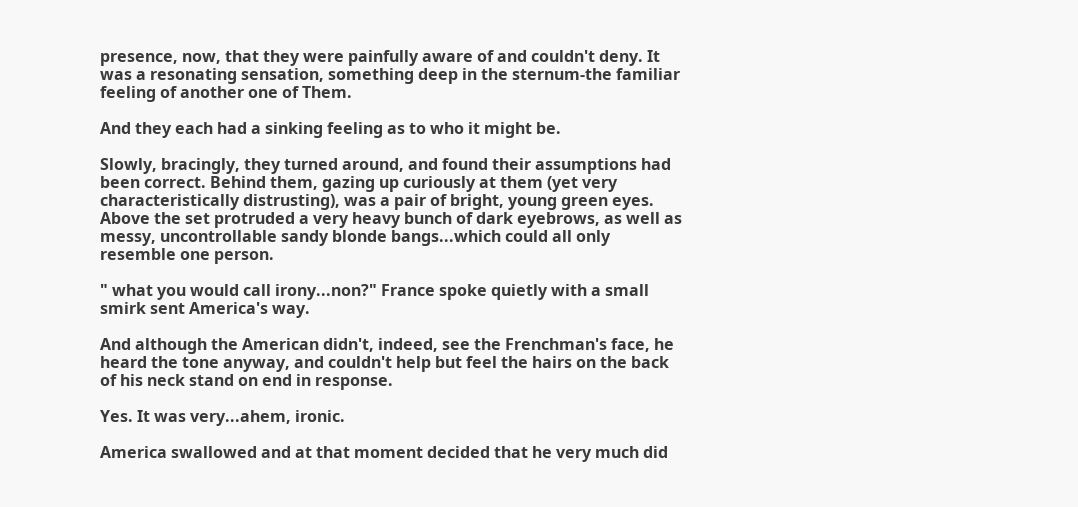presence, now, that they were painfully aware of and couldn't deny. It was a resonating sensation, something deep in the sternum-the familiar feeling of another one of Them.

And they each had a sinking feeling as to who it might be.

Slowly, bracingly, they turned around, and found their assumptions had been correct. Behind them, gazing up curiously at them (yet very characteristically distrusting), was a pair of bright, young green eyes. Above the set protruded a very heavy bunch of dark eyebrows, as well as messy, uncontrollable sandy blonde bangs...which could all only resemble one person.

" what you would call irony...non?" France spoke quietly with a small smirk sent America's way.

And although the American didn't, indeed, see the Frenchman's face, he heard the tone anyway, and couldn't help but feel the hairs on the back of his neck stand on end in response.

Yes. It was very...ahem, ironic.

America swallowed and at that moment decided that he very much did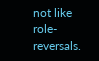not like role-reversals.